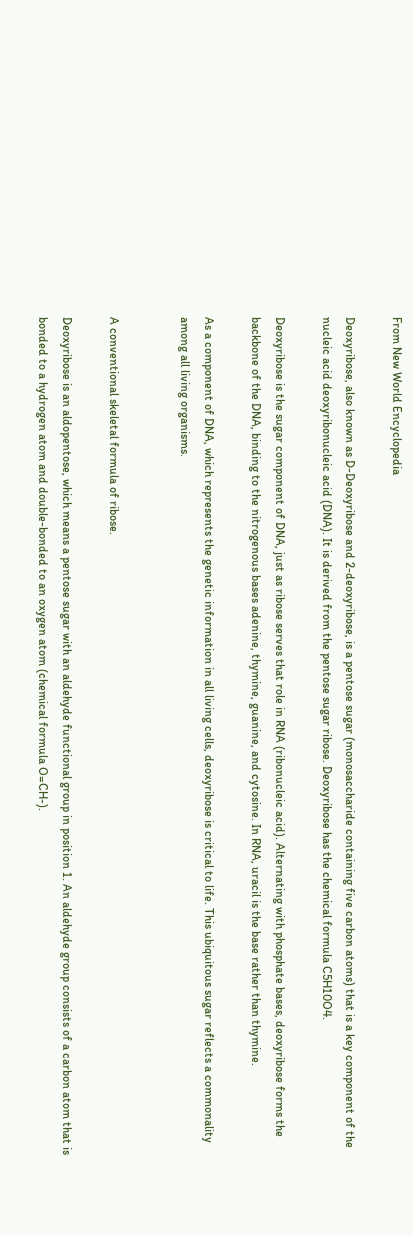From New World Encyclopedia

Deoxyribose, also known as D-Deoxyribose and 2-deoxyribose, is a pentose sugar (monosaccharide containing five carbon atoms) that is a key component of the nucleic acid deoxyribonucleic acid (DNA). It is derived from the pentose sugar ribose. Deoxyribose has the chemical formula C5H10O4.

Deoxyribose is the sugar component of DNA, just as ribose serves that role in RNA (ribonucleic acid). Alternating with phosphate bases, deoxyribose forms the backbone of the DNA, binding to the nitrogenous bases adenine, thymine, guanine, and cytosine. In RNA, uracil is the base rather than thymine.

As a component of DNA, which represents the genetic information in all living cells, deoxyribose is critical to life. This ubiquitous sugar reflects a commonality among all living organisms.


A conventional skeletal formula of ribose.

Deoxyribose is an aldopentose, which means a pentose sugar with an aldehyde functional group in position 1. An aldehyde group consists of a carbon atom that is bonded to a hydrogen atom and double-bonded to an oxygen atom (chemical formula O=CH-).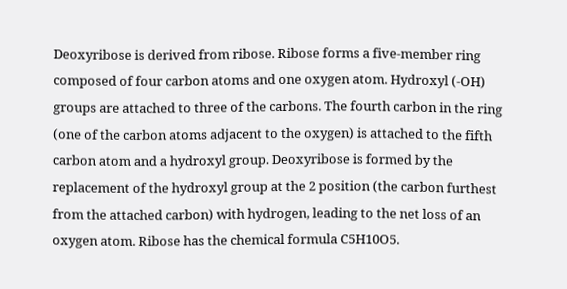Deoxyribose is derived from ribose. Ribose forms a five-member ring composed of four carbon atoms and one oxygen atom. Hydroxyl (-OH) groups are attached to three of the carbons. The fourth carbon in the ring (one of the carbon atoms adjacent to the oxygen) is attached to the fifth carbon atom and a hydroxyl group. Deoxyribose is formed by the replacement of the hydroxyl group at the 2 position (the carbon furthest from the attached carbon) with hydrogen, leading to the net loss of an oxygen atom. Ribose has the chemical formula C5H10O5.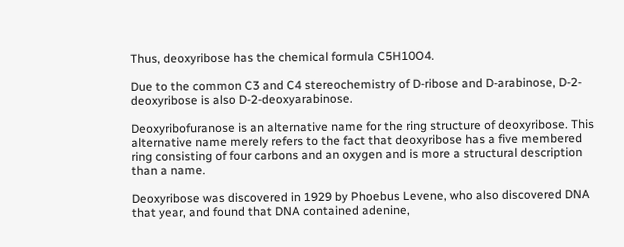Thus, deoxyribose has the chemical formula C5H10O4.

Due to the common C3 and C4 stereochemistry of D-ribose and D-arabinose, D-2-deoxyribose is also D-2-deoxyarabinose.

Deoxyribofuranose is an alternative name for the ring structure of deoxyribose. This alternative name merely refers to the fact that deoxyribose has a five membered ring consisting of four carbons and an oxygen and is more a structural description than a name.

Deoxyribose was discovered in 1929 by Phoebus Levene, who also discovered DNA that year, and found that DNA contained adenine,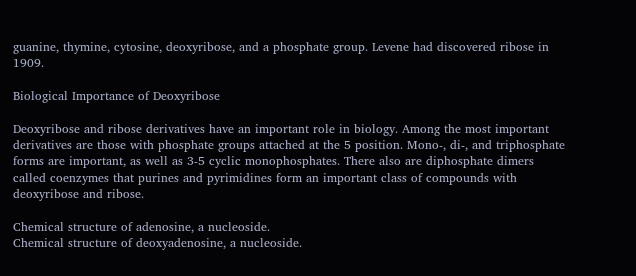guanine, thymine, cytosine, deoxyribose, and a phosphate group. Levene had discovered ribose in 1909.

Biological Importance of Deoxyribose

Deoxyribose and ribose derivatives have an important role in biology. Among the most important derivatives are those with phosphate groups attached at the 5 position. Mono-, di-, and triphosphate forms are important, as well as 3-5 cyclic monophosphates. There also are diphosphate dimers called coenzymes that purines and pyrimidines form an important class of compounds with deoxyribose and ribose.

Chemical structure of adenosine, a nucleoside.
Chemical structure of deoxyadenosine, a nucleoside.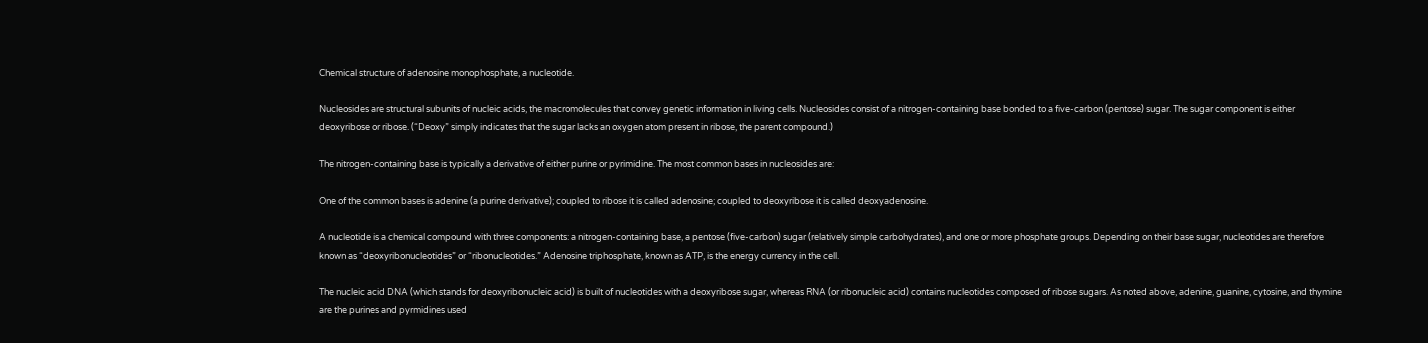Chemical structure of adenosine monophosphate, a nucleotide.

Nucleosides are structural subunits of nucleic acids, the macromolecules that convey genetic information in living cells. Nucleosides consist of a nitrogen-containing base bonded to a five-carbon (pentose) sugar. The sugar component is either deoxyribose or ribose. (“Deoxy” simply indicates that the sugar lacks an oxygen atom present in ribose, the parent compound.)

The nitrogen-containing base is typically a derivative of either purine or pyrimidine. The most common bases in nucleosides are:

One of the common bases is adenine (a purine derivative); coupled to ribose it is called adenosine; coupled to deoxyribose it is called deoxyadenosine.

A nucleotide is a chemical compound with three components: a nitrogen-containing base, a pentose (five-carbon) sugar (relatively simple carbohydrates), and one or more phosphate groups. Depending on their base sugar, nucleotides are therefore known as “deoxyribonucleotides” or “ribonucleotides.” Adenosine triphosphate, known as ATP, is the energy currency in the cell.

The nucleic acid DNA (which stands for deoxyribonucleic acid) is built of nucleotides with a deoxyribose sugar, whereas RNA (or ribonucleic acid) contains nucleotides composed of ribose sugars. As noted above, adenine, guanine, cytosine, and thymine are the purines and pyrmidines used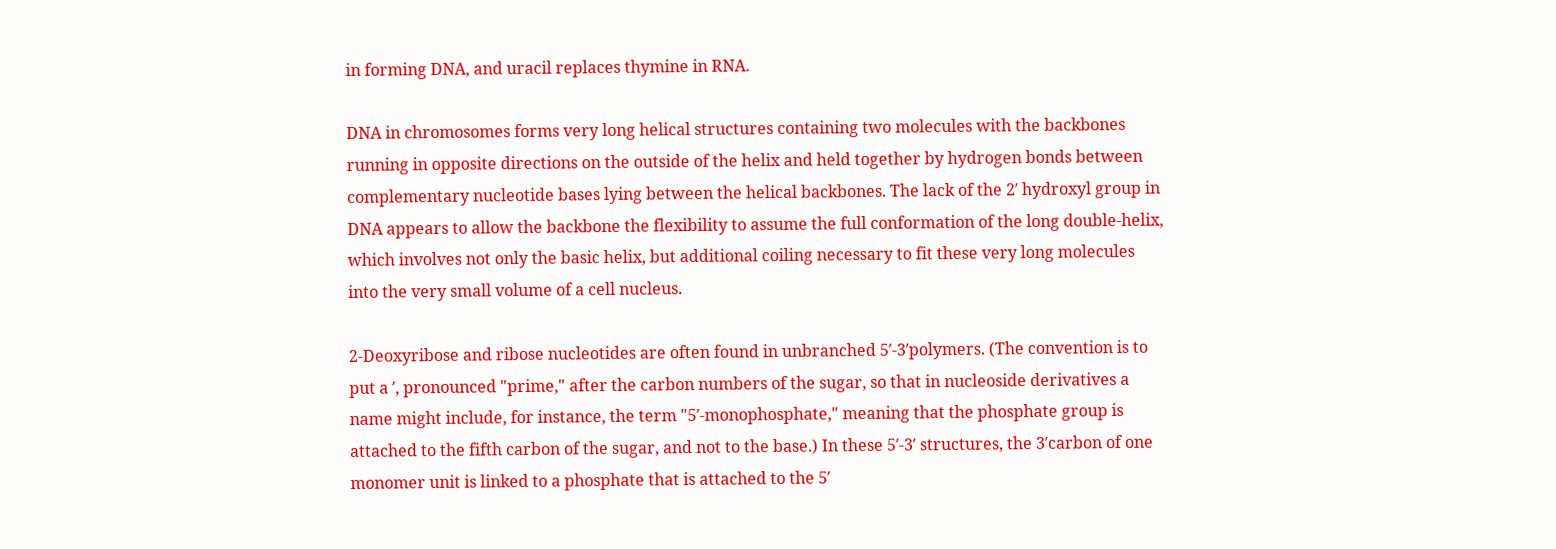in forming DNA, and uracil replaces thymine in RNA.

DNA in chromosomes forms very long helical structures containing two molecules with the backbones running in opposite directions on the outside of the helix and held together by hydrogen bonds between complementary nucleotide bases lying between the helical backbones. The lack of the 2′ hydroxyl group in DNA appears to allow the backbone the flexibility to assume the full conformation of the long double-helix, which involves not only the basic helix, but additional coiling necessary to fit these very long molecules into the very small volume of a cell nucleus.

2-Deoxyribose and ribose nucleotides are often found in unbranched 5′-3′polymers. (The convention is to put a ′, pronounced "prime," after the carbon numbers of the sugar, so that in nucleoside derivatives a name might include, for instance, the term "5′-monophosphate," meaning that the phosphate group is attached to the fifth carbon of the sugar, and not to the base.) In these 5′-3′ structures, the 3′carbon of one monomer unit is linked to a phosphate that is attached to the 5′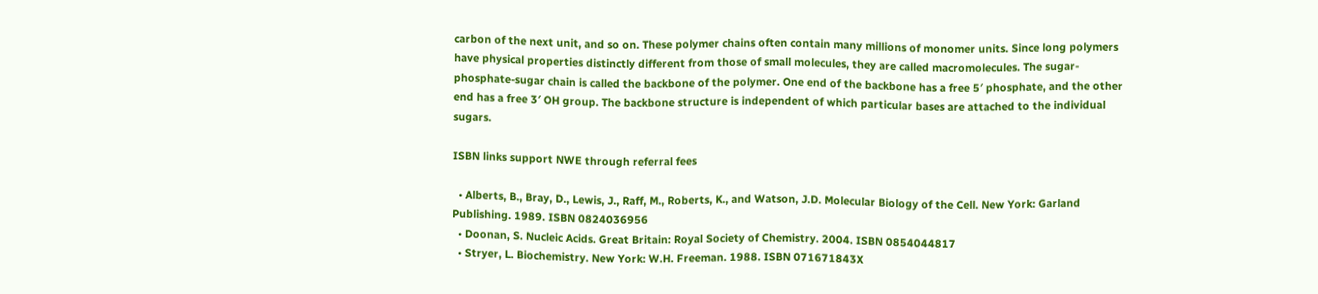carbon of the next unit, and so on. These polymer chains often contain many millions of monomer units. Since long polymers have physical properties distinctly different from those of small molecules, they are called macromolecules. The sugar-phosphate-sugar chain is called the backbone of the polymer. One end of the backbone has a free 5′ phosphate, and the other end has a free 3′ OH group. The backbone structure is independent of which particular bases are attached to the individual sugars.

ISBN links support NWE through referral fees

  • Alberts, B., Bray, D., Lewis, J., Raff, M., Roberts, K., and Watson, J.D. Molecular Biology of the Cell. New York: Garland Publishing. 1989. ISBN 0824036956
  • Doonan, S. Nucleic Acids. Great Britain: Royal Society of Chemistry. 2004. ISBN 0854044817
  • Stryer, L. Biochemistry. New York: W.H. Freeman. 1988. ISBN 071671843X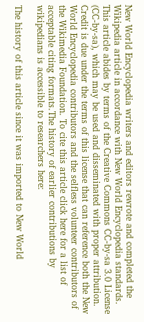New World Encyclopedia writers and editors rewrote and completed the Wikipedia article in accordance with New World Encyclopedia standards. This article abides by terms of the Creative Commons CC-by-sa 3.0 License (CC-by-sa), which may be used and disseminated with proper attribution. Credit is due under the terms of this license that can reference both the New World Encyclopedia contributors and the selfless volunteer contributors of the Wikimedia Foundation. To cite this article click here for a list of acceptable citing formats.The history of earlier contributions by wikipedians is accessible to researchers here:

The history of this article since it was imported to New World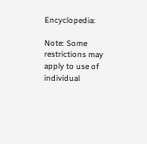Encyclopedia:

Note: Some restrictions may apply to use of individual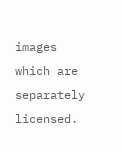images which are separately licensed.